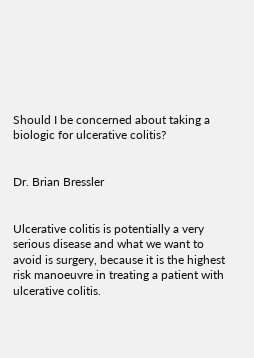Should I be concerned about taking a biologic for ulcerative colitis?


Dr. Brian Bressler


Ulcerative colitis is potentially a very serious disease and what we want to avoid is surgery, because it is the highest risk manoeuvre in treating a patient with ulcerative colitis.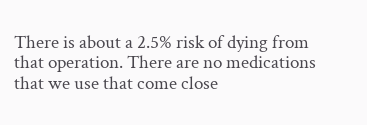There is about a 2.5% risk of dying from that operation. There are no medications that we use that come close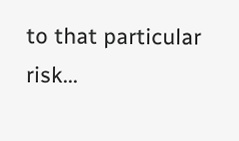to that particular risk...